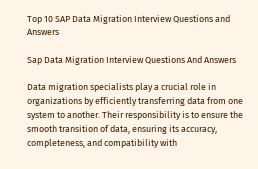Top 10 SAP Data Migration Interview Questions and Answers

Sap Data Migration Interview Questions And Answers

Data migration specialists play a crucial role in organizations by efficiently transferring data from one system to another. Their responsibility is to ensure the smooth transition of data, ensuring its accuracy, completeness, and compatibility with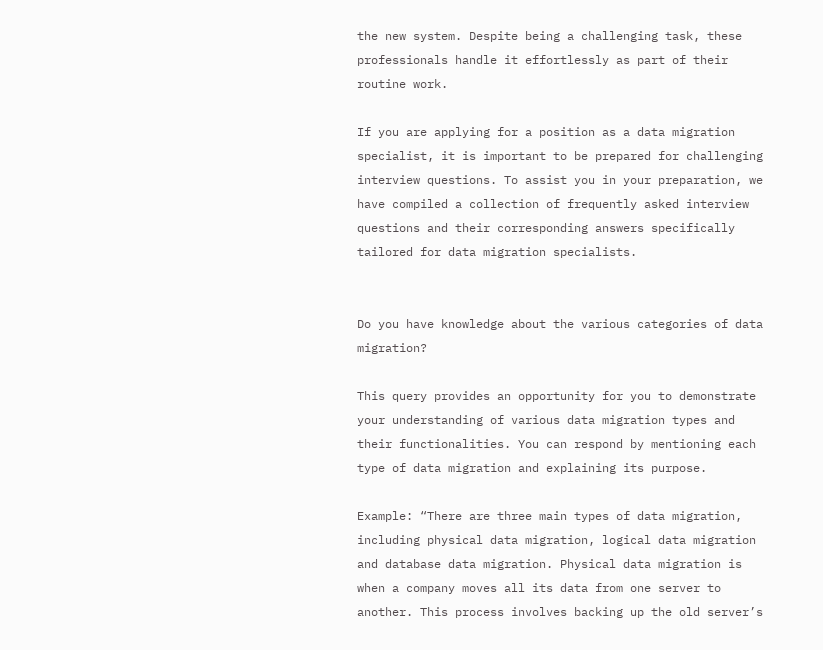the new system. Despite being a challenging task, these professionals handle it effortlessly as part of their routine work.

If you are applying for a position as a data migration specialist, it is important to be prepared for challenging interview questions. To assist you in your preparation, we have compiled a collection of frequently asked interview questions and their corresponding answers specifically tailored for data migration specialists.


Do you have knowledge about the various categories of data migration?

This query provides an opportunity for you to demonstrate your understanding of various data migration types and their functionalities. You can respond by mentioning each type of data migration and explaining its purpose.

Example: “There are three main types of data migration, including physical data migration, logical data migration and database data migration. Physical data migration is when a company moves all its data from one server to another. This process involves backing up the old server’s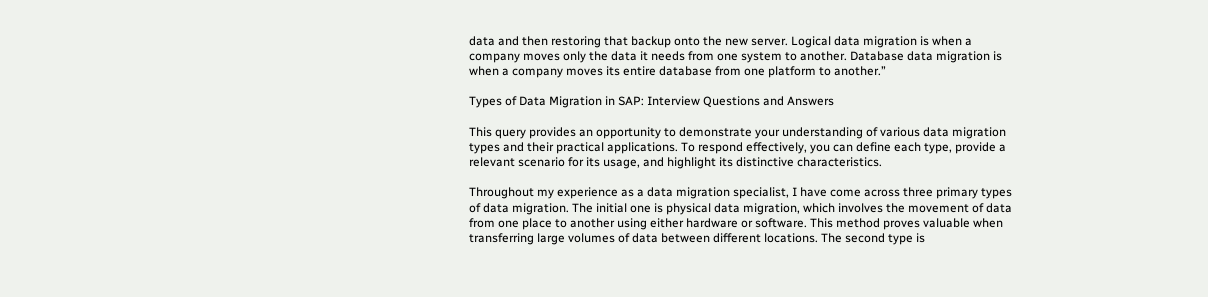data and then restoring that backup onto the new server. Logical data migration is when a company moves only the data it needs from one system to another. Database data migration is when a company moves its entire database from one platform to another.”

Types of Data Migration in SAP: Interview Questions and Answers

This query provides an opportunity to demonstrate your understanding of various data migration types and their practical applications. To respond effectively, you can define each type, provide a relevant scenario for its usage, and highlight its distinctive characteristics.

Throughout my experience as a data migration specialist, I have come across three primary types of data migration. The initial one is physical data migration, which involves the movement of data from one place to another using either hardware or software. This method proves valuable when transferring large volumes of data between different locations. The second type is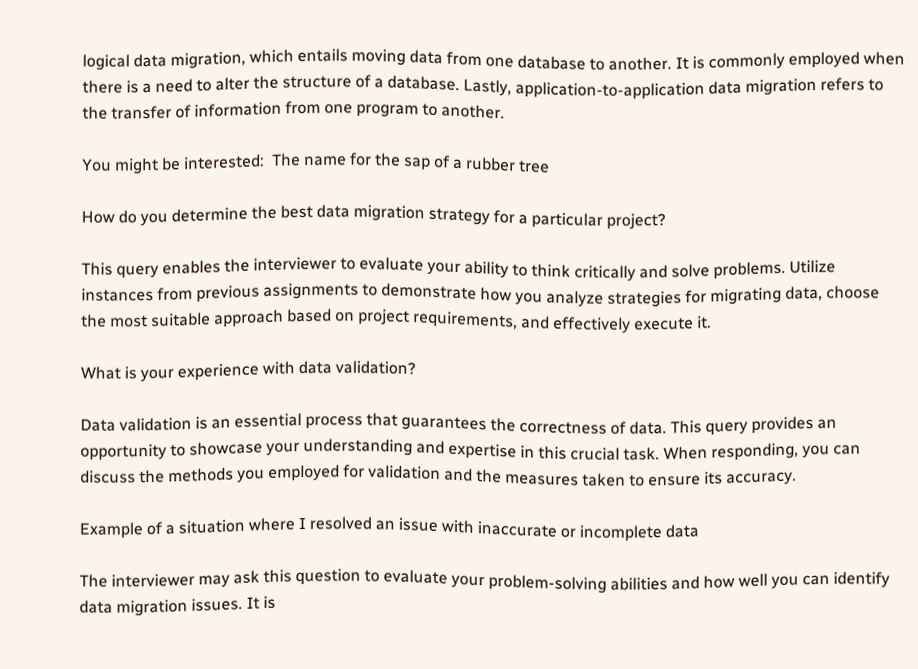logical data migration, which entails moving data from one database to another. It is commonly employed when there is a need to alter the structure of a database. Lastly, application-to-application data migration refers to the transfer of information from one program to another.

You might be interested:  The name for the sap of a rubber tree

How do you determine the best data migration strategy for a particular project?

This query enables the interviewer to evaluate your ability to think critically and solve problems. Utilize instances from previous assignments to demonstrate how you analyze strategies for migrating data, choose the most suitable approach based on project requirements, and effectively execute it.

What is your experience with data validation?

Data validation is an essential process that guarantees the correctness of data. This query provides an opportunity to showcase your understanding and expertise in this crucial task. When responding, you can discuss the methods you employed for validation and the measures taken to ensure its accuracy.

Example of a situation where I resolved an issue with inaccurate or incomplete data

The interviewer may ask this question to evaluate your problem-solving abilities and how well you can identify data migration issues. It is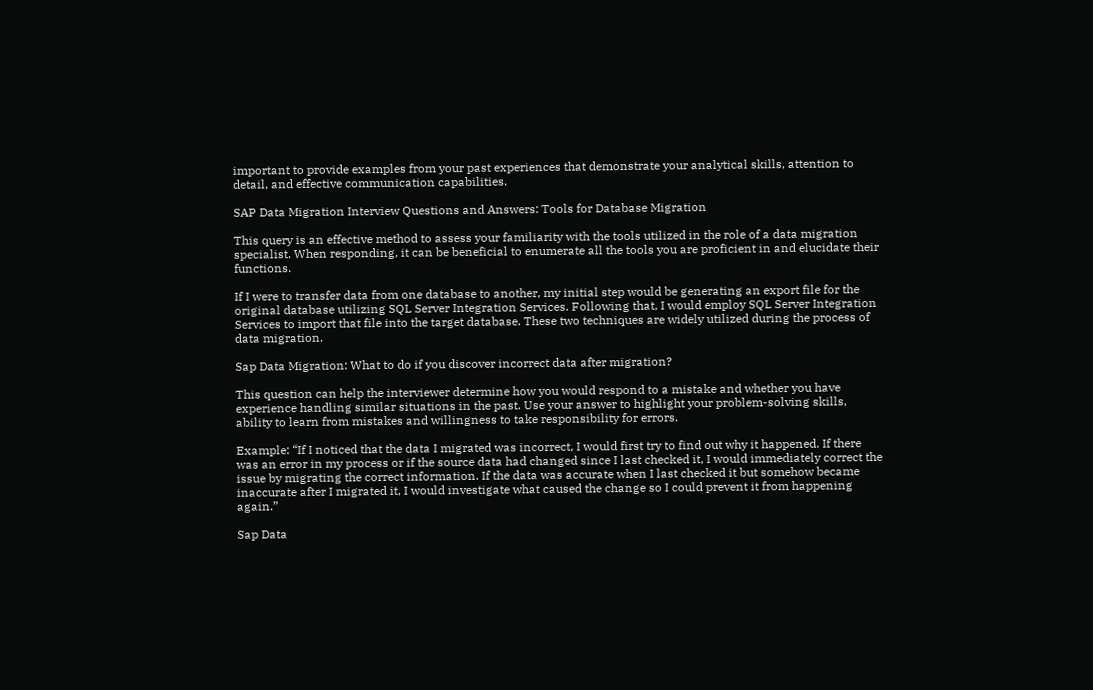important to provide examples from your past experiences that demonstrate your analytical skills, attention to detail, and effective communication capabilities.

SAP Data Migration Interview Questions and Answers: Tools for Database Migration

This query is an effective method to assess your familiarity with the tools utilized in the role of a data migration specialist. When responding, it can be beneficial to enumerate all the tools you are proficient in and elucidate their functions.

If I were to transfer data from one database to another, my initial step would be generating an export file for the original database utilizing SQL Server Integration Services. Following that, I would employ SQL Server Integration Services to import that file into the target database. These two techniques are widely utilized during the process of data migration.

Sap Data Migration: What to do if you discover incorrect data after migration?

This question can help the interviewer determine how you would respond to a mistake and whether you have experience handling similar situations in the past. Use your answer to highlight your problem-solving skills, ability to learn from mistakes and willingness to take responsibility for errors.

Example: “If I noticed that the data I migrated was incorrect, I would first try to find out why it happened. If there was an error in my process or if the source data had changed since I last checked it, I would immediately correct the issue by migrating the correct information. If the data was accurate when I last checked it but somehow became inaccurate after I migrated it, I would investigate what caused the change so I could prevent it from happening again.”

Sap Data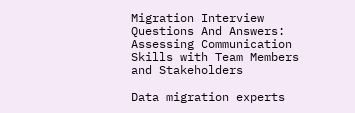Migration Interview Questions And Answers: Assessing Communication Skills with Team Members and Stakeholders

Data migration experts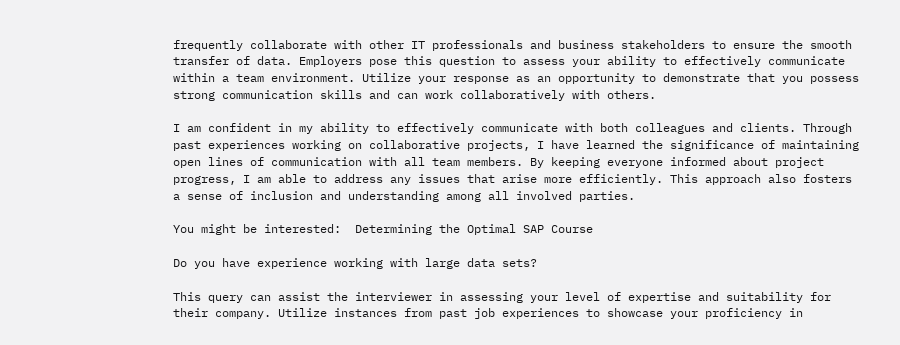frequently collaborate with other IT professionals and business stakeholders to ensure the smooth transfer of data. Employers pose this question to assess your ability to effectively communicate within a team environment. Utilize your response as an opportunity to demonstrate that you possess strong communication skills and can work collaboratively with others.

I am confident in my ability to effectively communicate with both colleagues and clients. Through past experiences working on collaborative projects, I have learned the significance of maintaining open lines of communication with all team members. By keeping everyone informed about project progress, I am able to address any issues that arise more efficiently. This approach also fosters a sense of inclusion and understanding among all involved parties.

You might be interested:  Determining the Optimal SAP Course

Do you have experience working with large data sets?

This query can assist the interviewer in assessing your level of expertise and suitability for their company. Utilize instances from past job experiences to showcase your proficiency in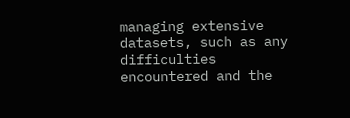managing extensive datasets, such as any difficulties encountered and the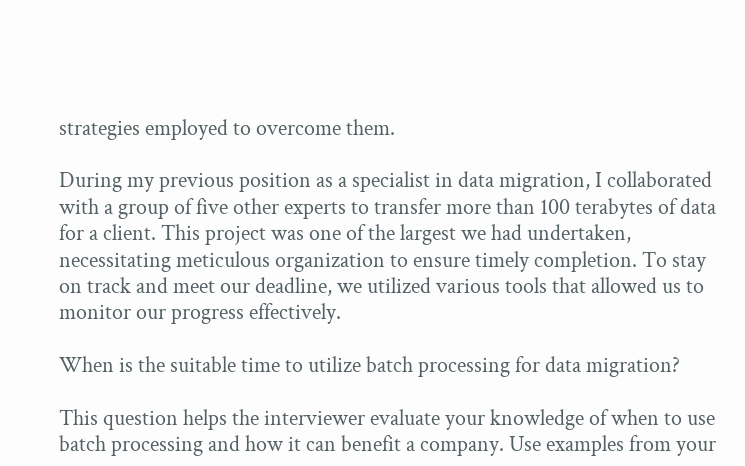strategies employed to overcome them.

During my previous position as a specialist in data migration, I collaborated with a group of five other experts to transfer more than 100 terabytes of data for a client. This project was one of the largest we had undertaken, necessitating meticulous organization to ensure timely completion. To stay on track and meet our deadline, we utilized various tools that allowed us to monitor our progress effectively.

When is the suitable time to utilize batch processing for data migration?

This question helps the interviewer evaluate your knowledge of when to use batch processing and how it can benefit a company. Use examples from your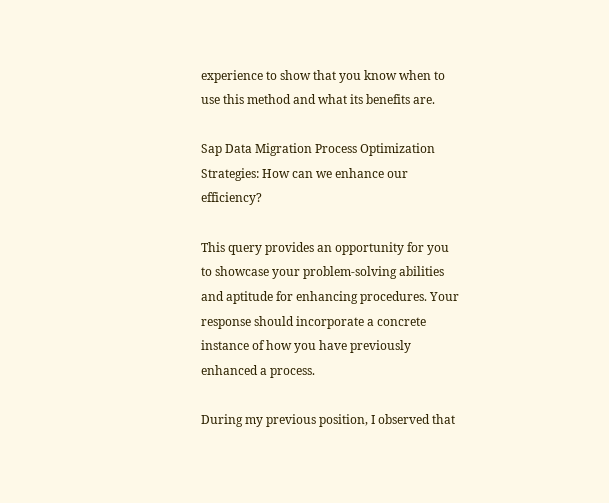experience to show that you know when to use this method and what its benefits are.

Sap Data Migration Process Optimization Strategies: How can we enhance our efficiency?

This query provides an opportunity for you to showcase your problem-solving abilities and aptitude for enhancing procedures. Your response should incorporate a concrete instance of how you have previously enhanced a process.

During my previous position, I observed that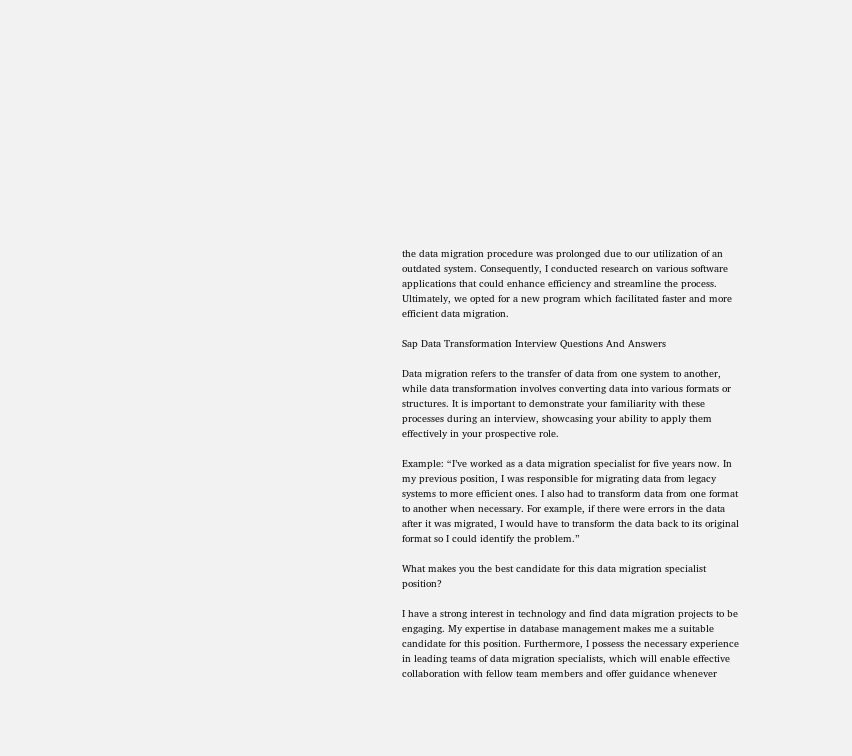the data migration procedure was prolonged due to our utilization of an outdated system. Consequently, I conducted research on various software applications that could enhance efficiency and streamline the process. Ultimately, we opted for a new program which facilitated faster and more efficient data migration.

Sap Data Transformation Interview Questions And Answers

Data migration refers to the transfer of data from one system to another, while data transformation involves converting data into various formats or structures. It is important to demonstrate your familiarity with these processes during an interview, showcasing your ability to apply them effectively in your prospective role.

Example: “I’ve worked as a data migration specialist for five years now. In my previous position, I was responsible for migrating data from legacy systems to more efficient ones. I also had to transform data from one format to another when necessary. For example, if there were errors in the data after it was migrated, I would have to transform the data back to its original format so I could identify the problem.”

What makes you the best candidate for this data migration specialist position?

I have a strong interest in technology and find data migration projects to be engaging. My expertise in database management makes me a suitable candidate for this position. Furthermore, I possess the necessary experience in leading teams of data migration specialists, which will enable effective collaboration with fellow team members and offer guidance whenever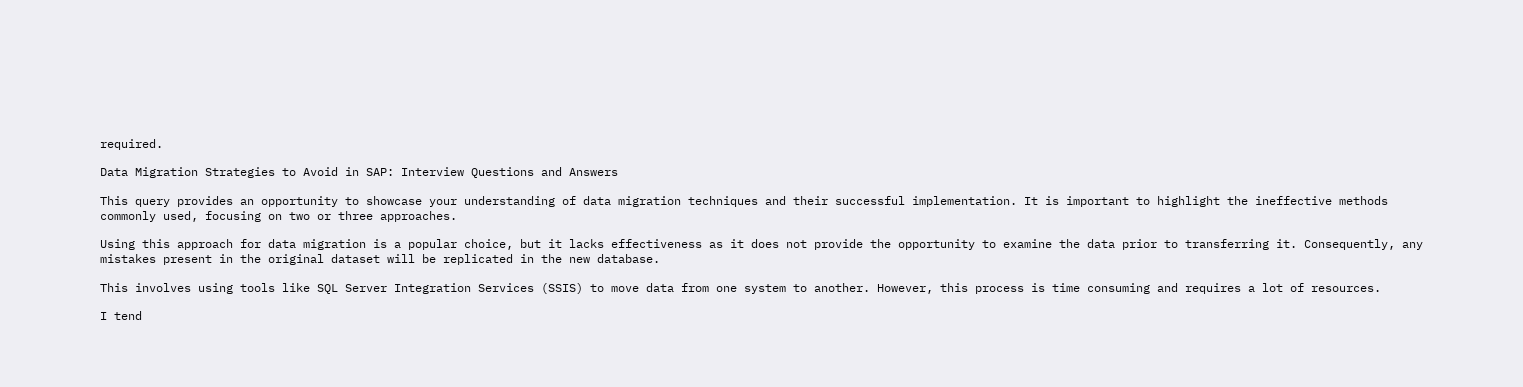required.

Data Migration Strategies to Avoid in SAP: Interview Questions and Answers

This query provides an opportunity to showcase your understanding of data migration techniques and their successful implementation. It is important to highlight the ineffective methods commonly used, focusing on two or three approaches.

Using this approach for data migration is a popular choice, but it lacks effectiveness as it does not provide the opportunity to examine the data prior to transferring it. Consequently, any mistakes present in the original dataset will be replicated in the new database.

This involves using tools like SQL Server Integration Services (SSIS) to move data from one system to another. However, this process is time consuming and requires a lot of resources.

I tend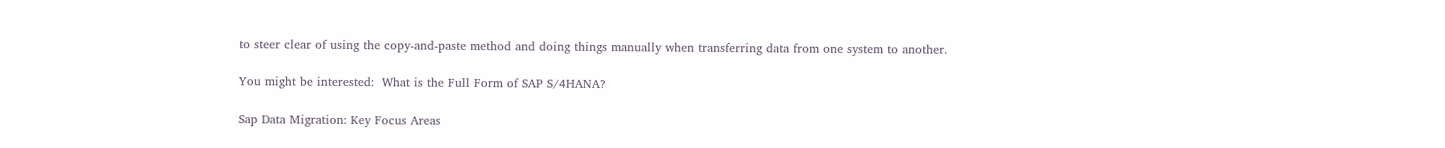to steer clear of using the copy-and-paste method and doing things manually when transferring data from one system to another.

You might be interested:  What is the Full Form of SAP S/4HANA?

Sap Data Migration: Key Focus Areas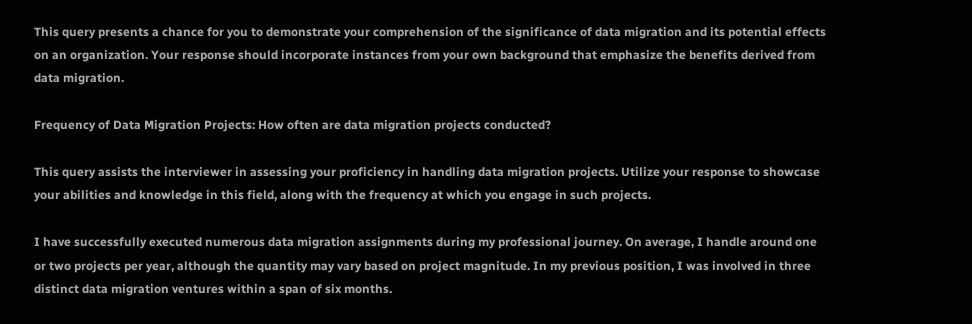This query presents a chance for you to demonstrate your comprehension of the significance of data migration and its potential effects on an organization. Your response should incorporate instances from your own background that emphasize the benefits derived from data migration.

Frequency of Data Migration Projects: How often are data migration projects conducted?

This query assists the interviewer in assessing your proficiency in handling data migration projects. Utilize your response to showcase your abilities and knowledge in this field, along with the frequency at which you engage in such projects.

I have successfully executed numerous data migration assignments during my professional journey. On average, I handle around one or two projects per year, although the quantity may vary based on project magnitude. In my previous position, I was involved in three distinct data migration ventures within a span of six months.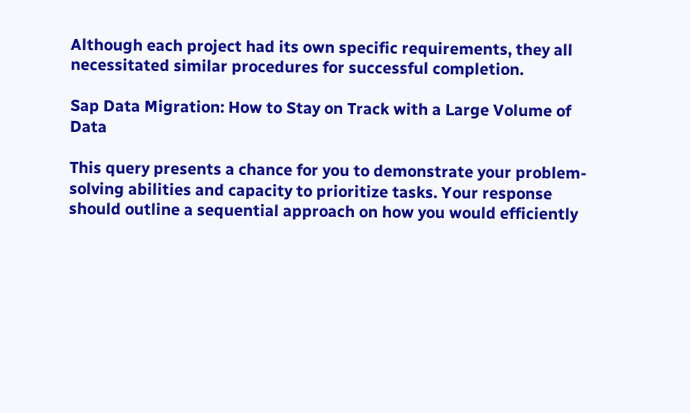Although each project had its own specific requirements, they all necessitated similar procedures for successful completion.

Sap Data Migration: How to Stay on Track with a Large Volume of Data

This query presents a chance for you to demonstrate your problem-solving abilities and capacity to prioritize tasks. Your response should outline a sequential approach on how you would efficiently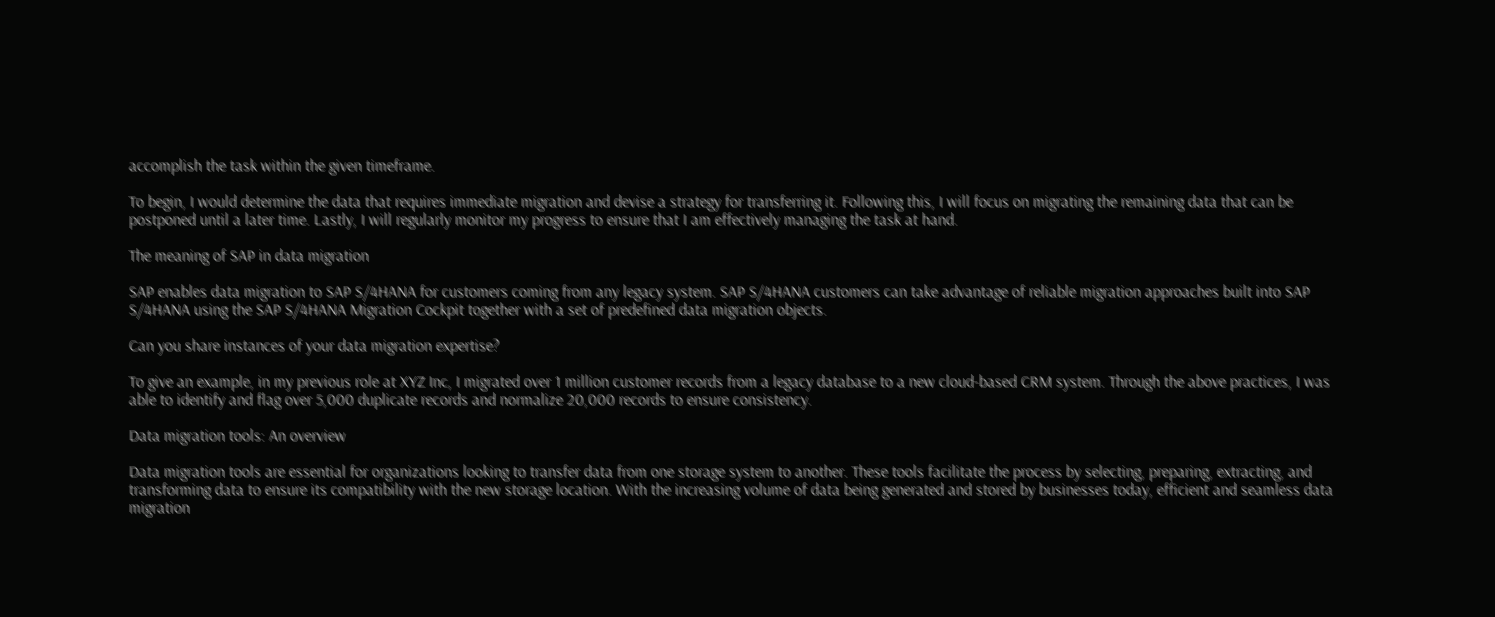accomplish the task within the given timeframe.

To begin, I would determine the data that requires immediate migration and devise a strategy for transferring it. Following this, I will focus on migrating the remaining data that can be postponed until a later time. Lastly, I will regularly monitor my progress to ensure that I am effectively managing the task at hand.

The meaning of SAP in data migration

SAP enables data migration to SAP S/4HANA for customers coming from any legacy system. SAP S/4HANA customers can take advantage of reliable migration approaches built into SAP S/4HANA using the SAP S/4HANA Migration Cockpit together with a set of predefined data migration objects.

Can you share instances of your data migration expertise?

To give an example, in my previous role at XYZ Inc, I migrated over 1 million customer records from a legacy database to a new cloud-based CRM system. Through the above practices, I was able to identify and flag over 5,000 duplicate records and normalize 20,000 records to ensure consistency.

Data migration tools: An overview

Data migration tools are essential for organizations looking to transfer data from one storage system to another. These tools facilitate the process by selecting, preparing, extracting, and transforming data to ensure its compatibility with the new storage location. With the increasing volume of data being generated and stored by businesses today, efficient and seamless data migration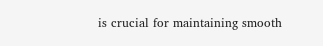is crucial for maintaining smooth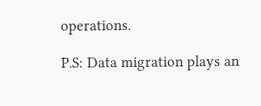operations.

P.S: Data migration plays an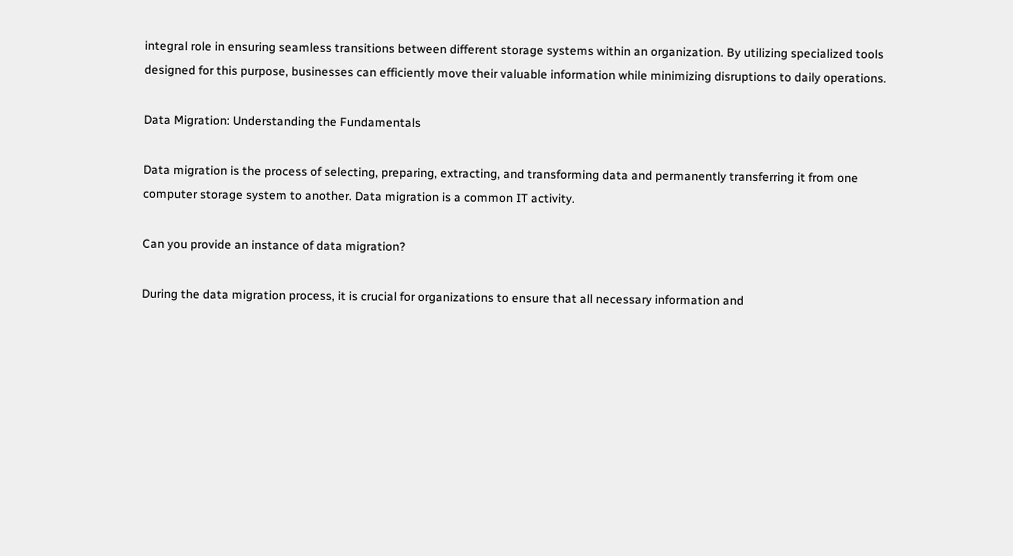integral role in ensuring seamless transitions between different storage systems within an organization. By utilizing specialized tools designed for this purpose, businesses can efficiently move their valuable information while minimizing disruptions to daily operations.

Data Migration: Understanding the Fundamentals

Data migration is the process of selecting, preparing, extracting, and transforming data and permanently transferring it from one computer storage system to another. Data migration is a common IT activity.

Can you provide an instance of data migration?

During the data migration process, it is crucial for organizations to ensure that all necessary information and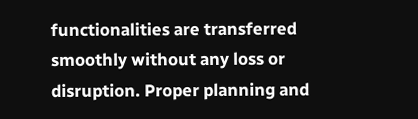functionalities are transferred smoothly without any loss or disruption. Proper planning and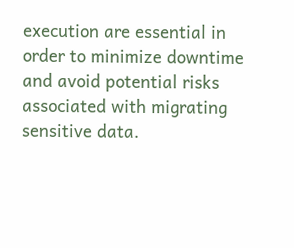execution are essential in order to minimize downtime and avoid potential risks associated with migrating sensitive data.